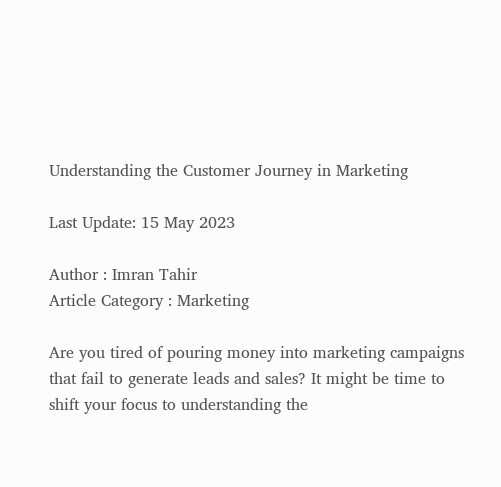Understanding the Customer Journey in Marketing

Last Update: 15 May 2023

Author : Imran Tahir
Article Category : Marketing

Are you tired of pouring money into marketing campaigns that fail to generate leads and sales? It might be time to shift your focus to understanding the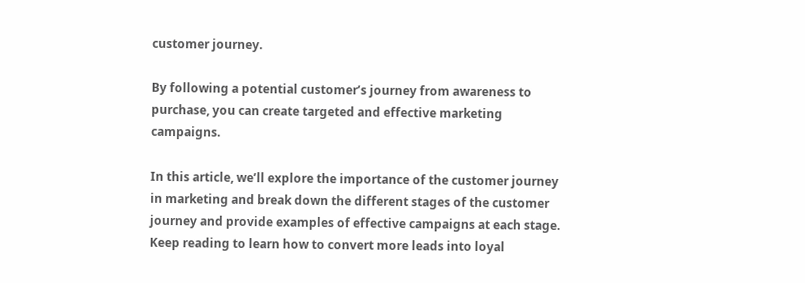customer journey.

By following a potential customer’s journey from awareness to purchase, you can create targeted and effective marketing campaigns.

In this article, we’ll explore the importance of the customer journey in marketing and break down the different stages of the customer journey and provide examples of effective campaigns at each stage. Keep reading to learn how to convert more leads into loyal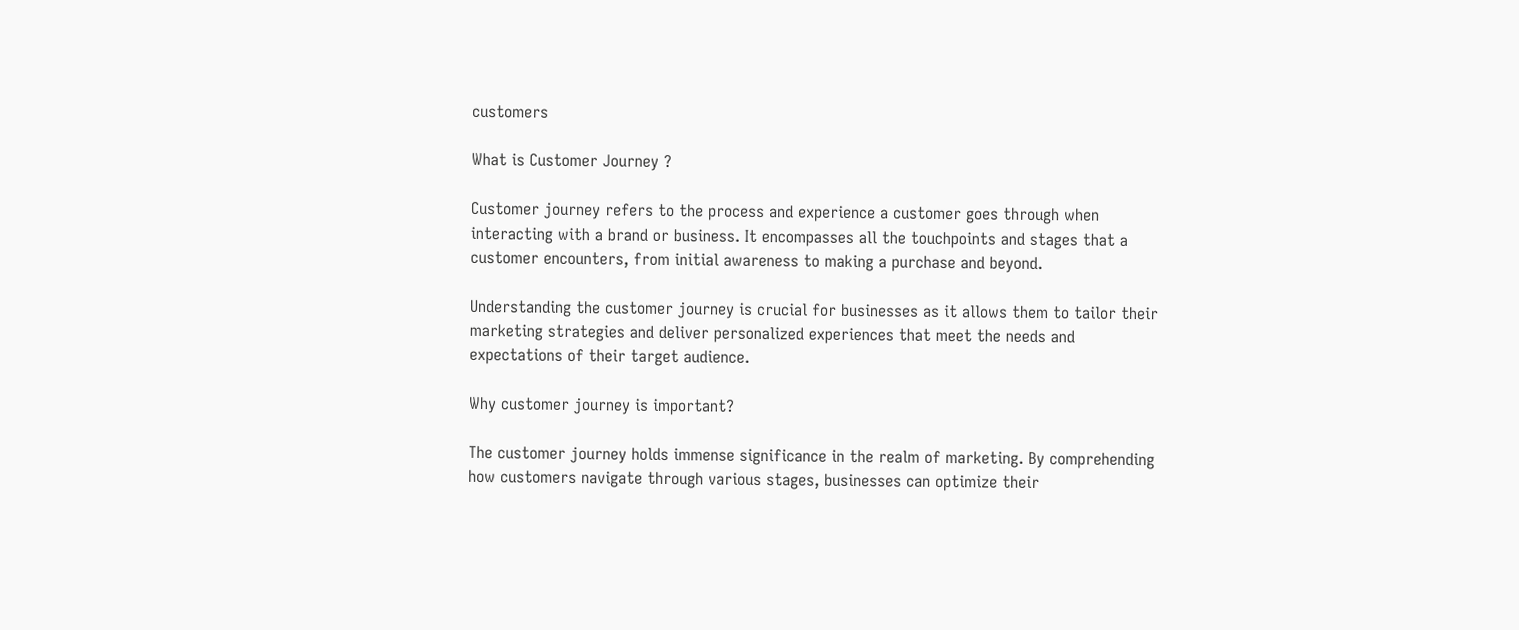customers

What is Customer Journey ?

Customer journey refers to the process and experience a customer goes through when interacting with a brand or business. It encompasses all the touchpoints and stages that a customer encounters, from initial awareness to making a purchase and beyond.

Understanding the customer journey is crucial for businesses as it allows them to tailor their marketing strategies and deliver personalized experiences that meet the needs and expectations of their target audience.

Why customer journey is important?

The customer journey holds immense significance in the realm of marketing. By comprehending how customers navigate through various stages, businesses can optimize their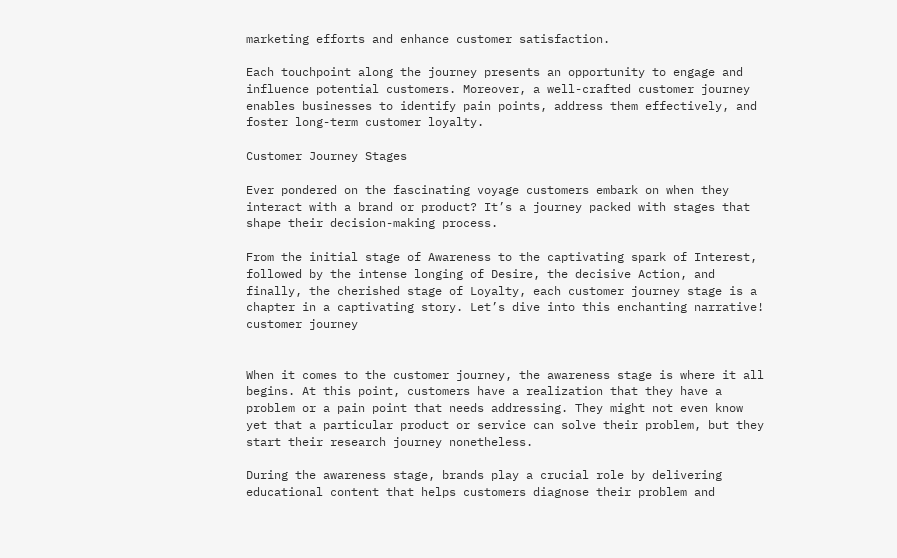marketing efforts and enhance customer satisfaction.

Each touchpoint along the journey presents an opportunity to engage and influence potential customers. Moreover, a well-crafted customer journey enables businesses to identify pain points, address them effectively, and foster long-term customer loyalty.

Customer Journey Stages

Ever pondered on the fascinating voyage customers embark on when they interact with a brand or product? It’s a journey packed with stages that shape their decision-making process.

From the initial stage of Awareness to the captivating spark of Interest, followed by the intense longing of Desire, the decisive Action, and finally, the cherished stage of Loyalty, each customer journey stage is a chapter in a captivating story. Let’s dive into this enchanting narrative!
customer journey


When it comes to the customer journey, the awareness stage is where it all begins. At this point, customers have a realization that they have a problem or a pain point that needs addressing. They might not even know yet that a particular product or service can solve their problem, but they start their research journey nonetheless.

During the awareness stage, brands play a crucial role by delivering educational content that helps customers diagnose their problem and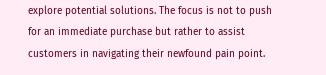explore potential solutions. The focus is not to push for an immediate purchase but rather to assist customers in navigating their newfound pain point.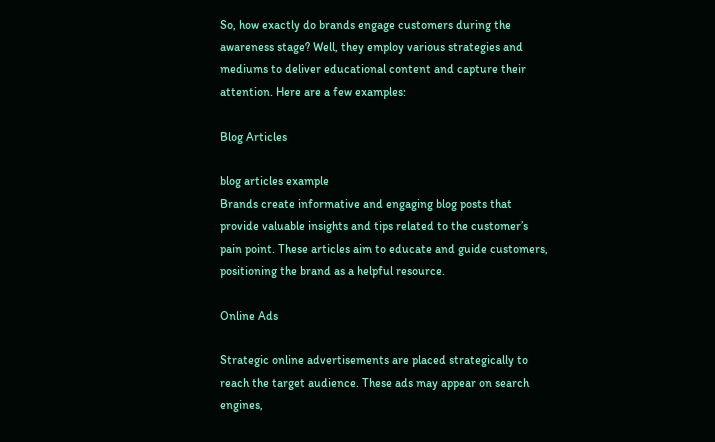So, how exactly do brands engage customers during the awareness stage? Well, they employ various strategies and mediums to deliver educational content and capture their attention. Here are a few examples:

Blog Articles

blog articles example
Brands create informative and engaging blog posts that provide valuable insights and tips related to the customer’s pain point. These articles aim to educate and guide customers, positioning the brand as a helpful resource.

Online Ads

Strategic online advertisements are placed strategically to reach the target audience. These ads may appear on search engines,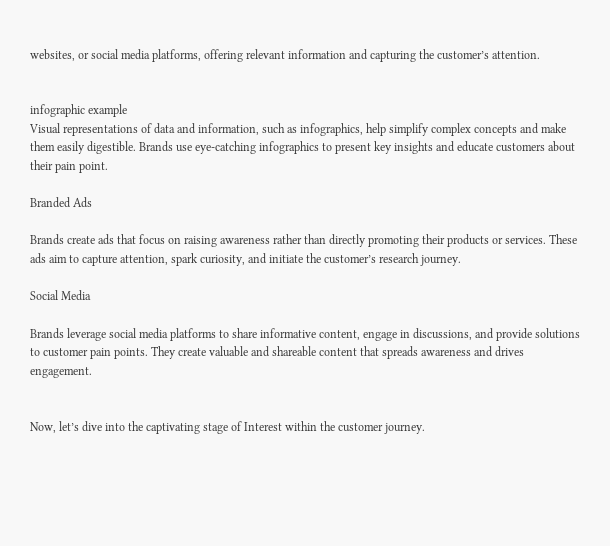websites, or social media platforms, offering relevant information and capturing the customer’s attention.


infographic example
Visual representations of data and information, such as infographics, help simplify complex concepts and make them easily digestible. Brands use eye-catching infographics to present key insights and educate customers about their pain point.

Branded Ads

Brands create ads that focus on raising awareness rather than directly promoting their products or services. These ads aim to capture attention, spark curiosity, and initiate the customer’s research journey.

Social Media

Brands leverage social media platforms to share informative content, engage in discussions, and provide solutions to customer pain points. They create valuable and shareable content that spreads awareness and drives engagement.


Now, let’s dive into the captivating stage of Interest within the customer journey.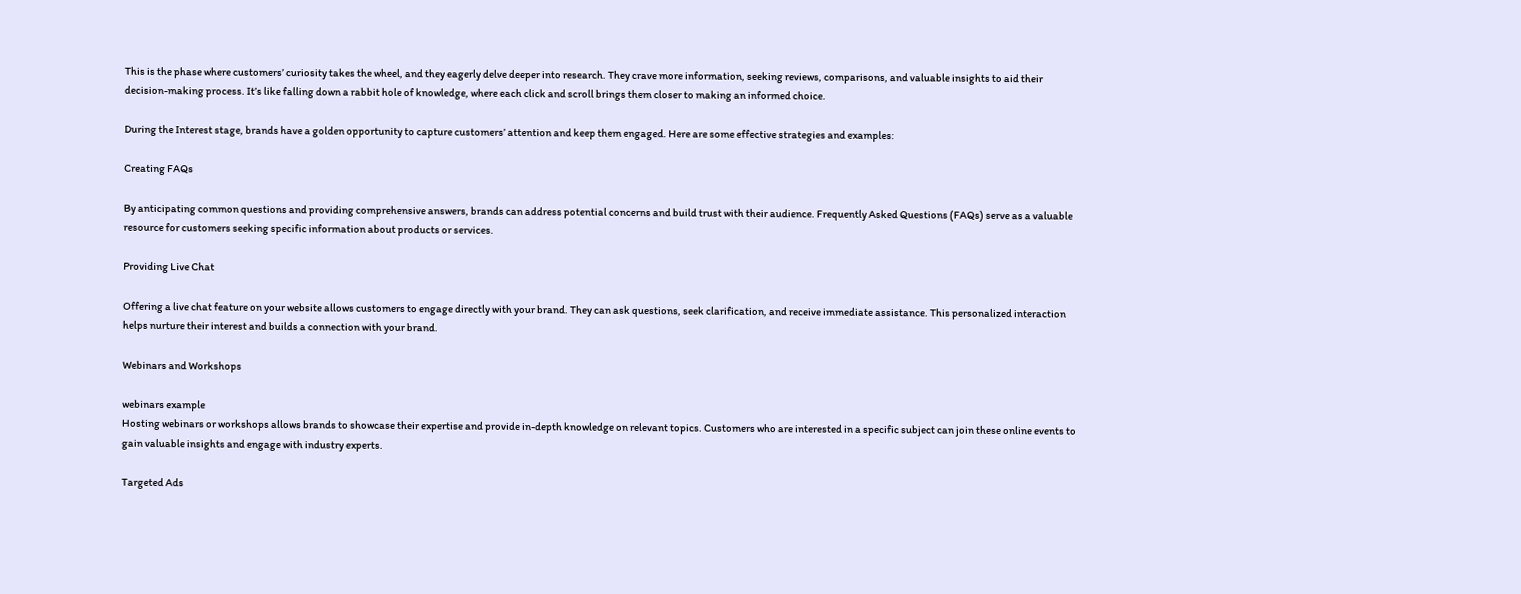This is the phase where customers’ curiosity takes the wheel, and they eagerly delve deeper into research. They crave more information, seeking reviews, comparisons, and valuable insights to aid their decision-making process. It’s like falling down a rabbit hole of knowledge, where each click and scroll brings them closer to making an informed choice.

During the Interest stage, brands have a golden opportunity to capture customers’ attention and keep them engaged. Here are some effective strategies and examples:

Creating FAQs

By anticipating common questions and providing comprehensive answers, brands can address potential concerns and build trust with their audience. Frequently Asked Questions (FAQs) serve as a valuable resource for customers seeking specific information about products or services.

Providing Live Chat

Offering a live chat feature on your website allows customers to engage directly with your brand. They can ask questions, seek clarification, and receive immediate assistance. This personalized interaction helps nurture their interest and builds a connection with your brand.

Webinars and Workshops

webinars example
Hosting webinars or workshops allows brands to showcase their expertise and provide in-depth knowledge on relevant topics. Customers who are interested in a specific subject can join these online events to gain valuable insights and engage with industry experts.

Targeted Ads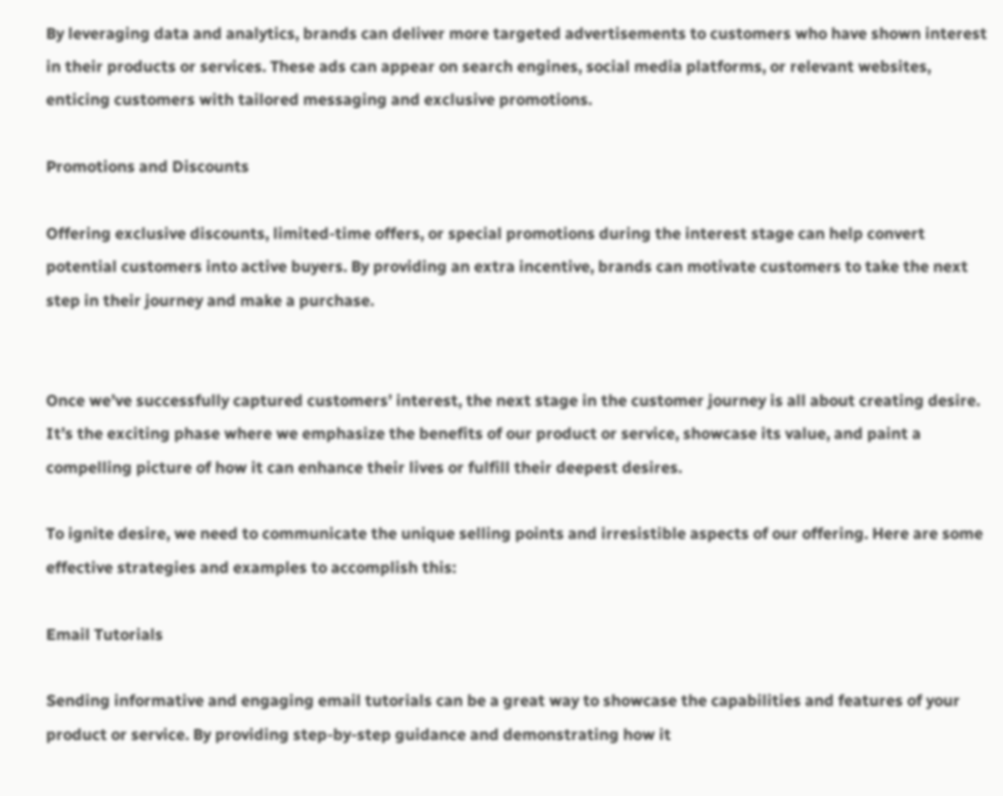By leveraging data and analytics, brands can deliver more targeted advertisements to customers who have shown interest in their products or services. These ads can appear on search engines, social media platforms, or relevant websites, enticing customers with tailored messaging and exclusive promotions.

Promotions and Discounts

Offering exclusive discounts, limited-time offers, or special promotions during the interest stage can help convert potential customers into active buyers. By providing an extra incentive, brands can motivate customers to take the next step in their journey and make a purchase.


Once we’ve successfully captured customers’ interest, the next stage in the customer journey is all about creating desire. It’s the exciting phase where we emphasize the benefits of our product or service, showcase its value, and paint a compelling picture of how it can enhance their lives or fulfill their deepest desires.

To ignite desire, we need to communicate the unique selling points and irresistible aspects of our offering. Here are some effective strategies and examples to accomplish this:

Email Tutorials

Sending informative and engaging email tutorials can be a great way to showcase the capabilities and features of your product or service. By providing step-by-step guidance and demonstrating how it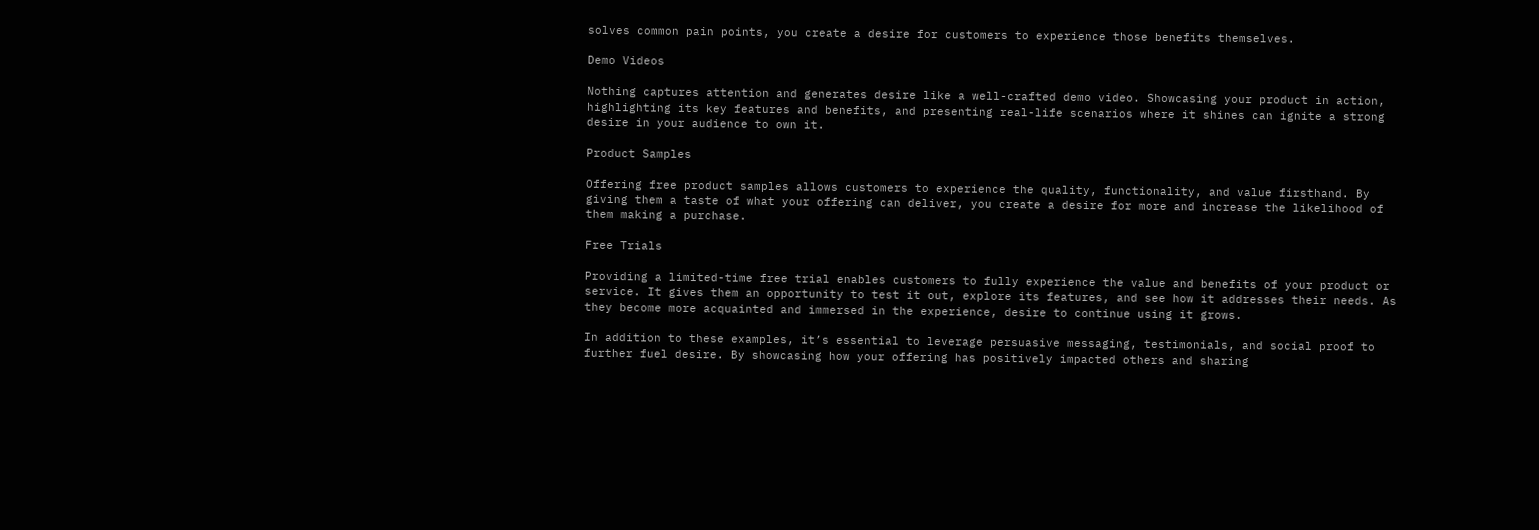solves common pain points, you create a desire for customers to experience those benefits themselves.

Demo Videos

Nothing captures attention and generates desire like a well-crafted demo video. Showcasing your product in action, highlighting its key features and benefits, and presenting real-life scenarios where it shines can ignite a strong desire in your audience to own it.

Product Samples

Offering free product samples allows customers to experience the quality, functionality, and value firsthand. By giving them a taste of what your offering can deliver, you create a desire for more and increase the likelihood of them making a purchase.

Free Trials

Providing a limited-time free trial enables customers to fully experience the value and benefits of your product or service. It gives them an opportunity to test it out, explore its features, and see how it addresses their needs. As they become more acquainted and immersed in the experience, desire to continue using it grows.

In addition to these examples, it’s essential to leverage persuasive messaging, testimonials, and social proof to further fuel desire. By showcasing how your offering has positively impacted others and sharing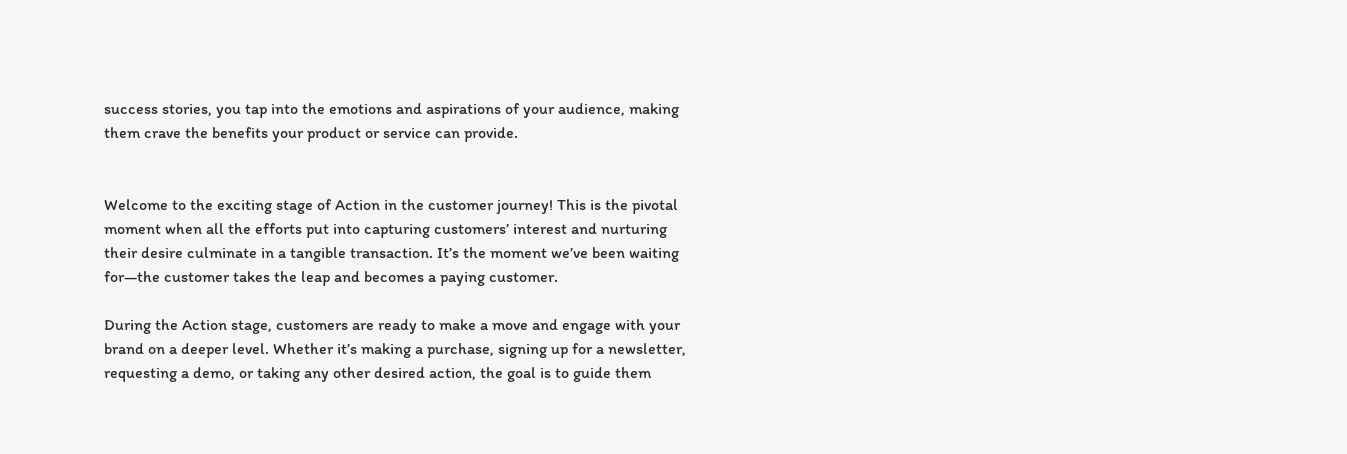success stories, you tap into the emotions and aspirations of your audience, making them crave the benefits your product or service can provide.


Welcome to the exciting stage of Action in the customer journey! This is the pivotal moment when all the efforts put into capturing customers’ interest and nurturing their desire culminate in a tangible transaction. It’s the moment we’ve been waiting for—the customer takes the leap and becomes a paying customer.

During the Action stage, customers are ready to make a move and engage with your brand on a deeper level. Whether it’s making a purchase, signing up for a newsletter, requesting a demo, or taking any other desired action, the goal is to guide them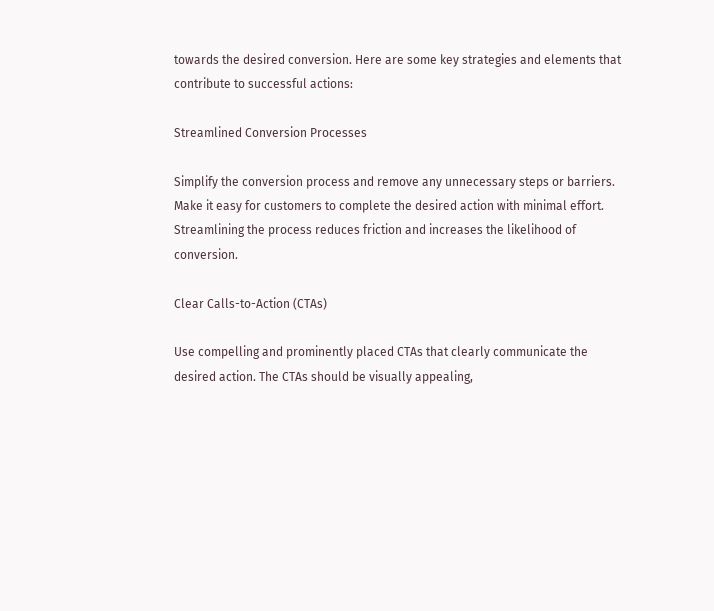towards the desired conversion. Here are some key strategies and elements that contribute to successful actions:

Streamlined Conversion Processes

Simplify the conversion process and remove any unnecessary steps or barriers. Make it easy for customers to complete the desired action with minimal effort. Streamlining the process reduces friction and increases the likelihood of conversion.

Clear Calls-to-Action (CTAs)

Use compelling and prominently placed CTAs that clearly communicate the desired action. The CTAs should be visually appealing,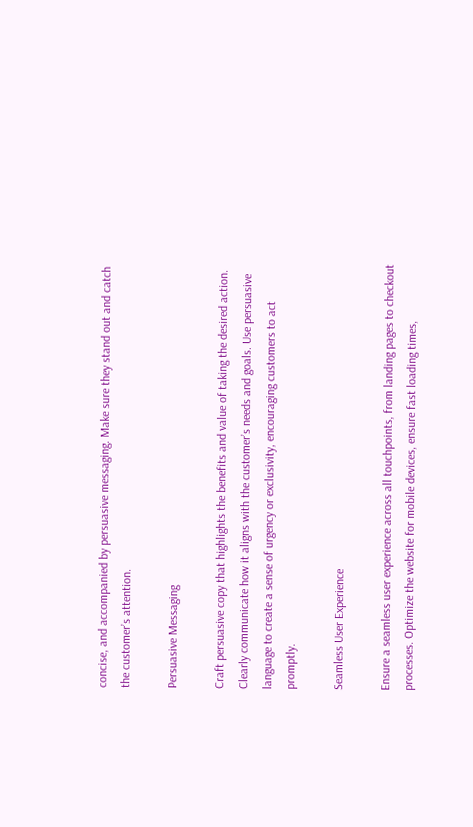concise, and accompanied by persuasive messaging. Make sure they stand out and catch the customer’s attention.

Persuasive Messaging

Craft persuasive copy that highlights the benefits and value of taking the desired action. Clearly communicate how it aligns with the customer’s needs and goals. Use persuasive language to create a sense of urgency or exclusivity, encouraging customers to act promptly.

Seamless User Experience

Ensure a seamless user experience across all touchpoints, from landing pages to checkout processes. Optimize the website for mobile devices, ensure fast loading times,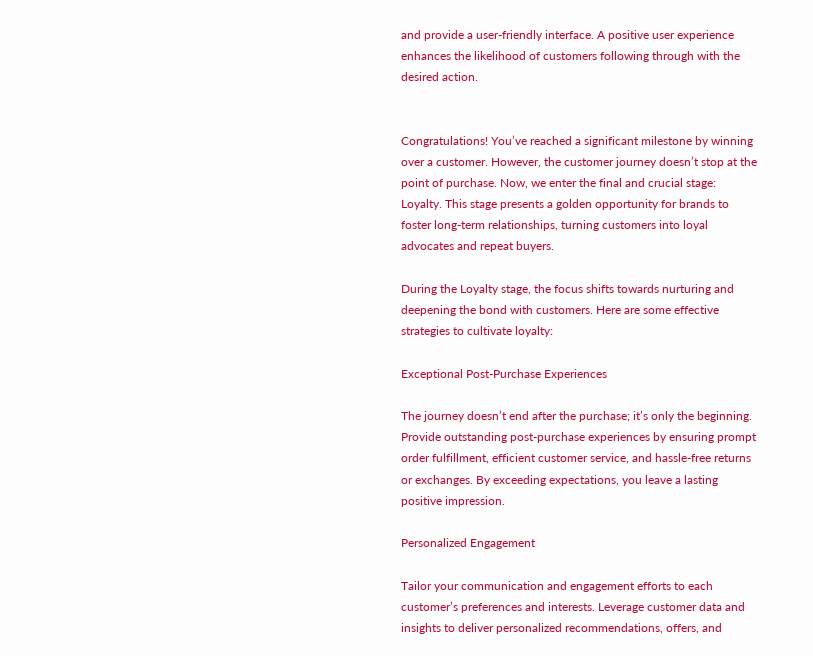and provide a user-friendly interface. A positive user experience enhances the likelihood of customers following through with the desired action.


Congratulations! You’ve reached a significant milestone by winning over a customer. However, the customer journey doesn’t stop at the point of purchase. Now, we enter the final and crucial stage: Loyalty. This stage presents a golden opportunity for brands to foster long-term relationships, turning customers into loyal advocates and repeat buyers.

During the Loyalty stage, the focus shifts towards nurturing and deepening the bond with customers. Here are some effective strategies to cultivate loyalty:

Exceptional Post-Purchase Experiences

The journey doesn’t end after the purchase; it’s only the beginning. Provide outstanding post-purchase experiences by ensuring prompt order fulfillment, efficient customer service, and hassle-free returns or exchanges. By exceeding expectations, you leave a lasting positive impression.

Personalized Engagement

Tailor your communication and engagement efforts to each customer’s preferences and interests. Leverage customer data and insights to deliver personalized recommendations, offers, and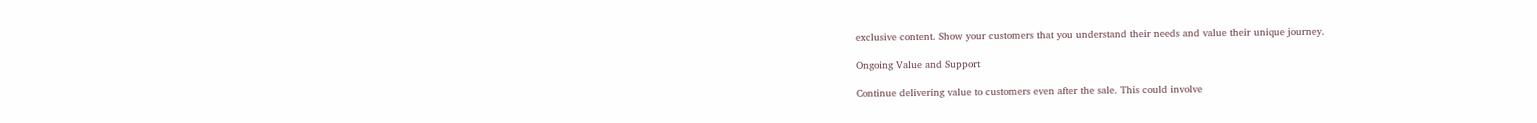exclusive content. Show your customers that you understand their needs and value their unique journey.

Ongoing Value and Support

Continue delivering value to customers even after the sale. This could involve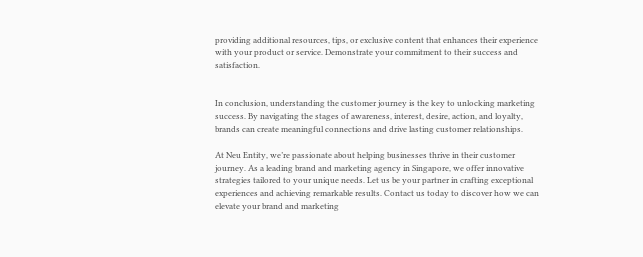providing additional resources, tips, or exclusive content that enhances their experience with your product or service. Demonstrate your commitment to their success and satisfaction.


In conclusion, understanding the customer journey is the key to unlocking marketing success. By navigating the stages of awareness, interest, desire, action, and loyalty, brands can create meaningful connections and drive lasting customer relationships.

At Neu Entity, we’re passionate about helping businesses thrive in their customer journey. As a leading brand and marketing agency in Singapore, we offer innovative strategies tailored to your unique needs. Let us be your partner in crafting exceptional experiences and achieving remarkable results. Contact us today to discover how we can elevate your brand and marketing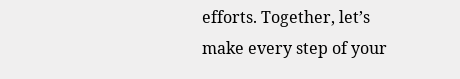efforts. Together, let’s make every step of your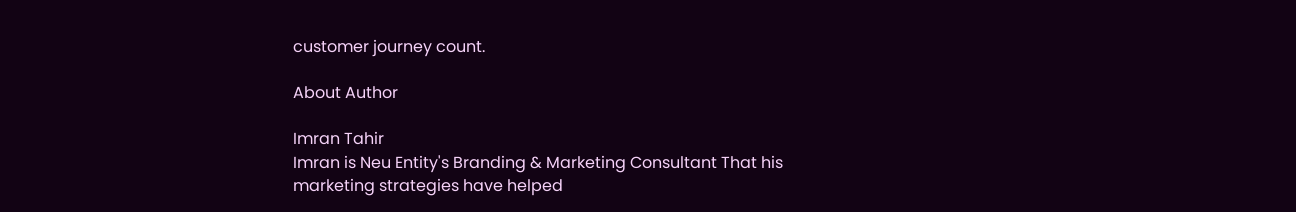customer journey count.

About Author

Imran Tahir
Imran is Neu Entity's Branding & Marketing Consultant That his marketing strategies have helped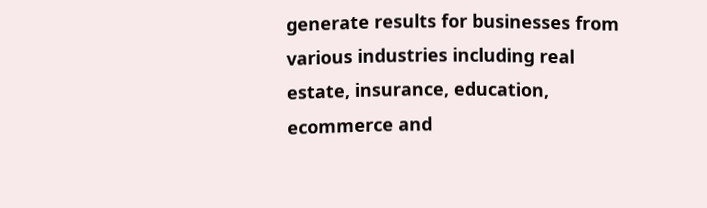generate results for businesses from various industries including real estate, insurance, education, ecommerce and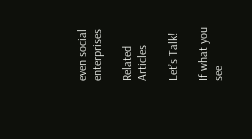even social enterprises

Related Articles

Let’s Talk!

If what you see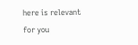here is relevant for you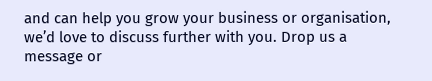and can help you grow your business or organisation, we’d love to discuss further with you. Drop us a message or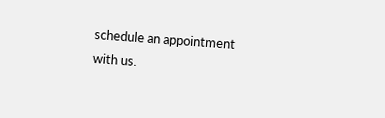schedule an appointment with us.